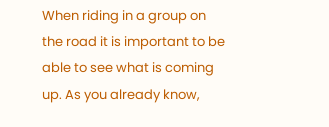When riding in a group on the road it is important to be able to see what is coming up. As you already know,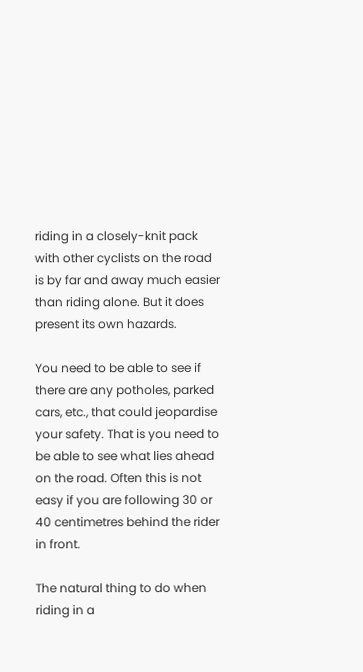riding in a closely-knit pack with other cyclists on the road is by far and away much easier than riding alone. But it does present its own hazards.

You need to be able to see if there are any potholes, parked cars, etc., that could jeopardise your safety. That is you need to be able to see what lies ahead on the road. Often this is not easy if you are following 30 or 40 centimetres behind the rider in front.

The natural thing to do when riding in a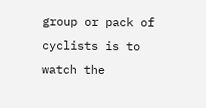group or pack of cyclists is to watch the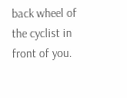back wheel of the cyclist in front of you.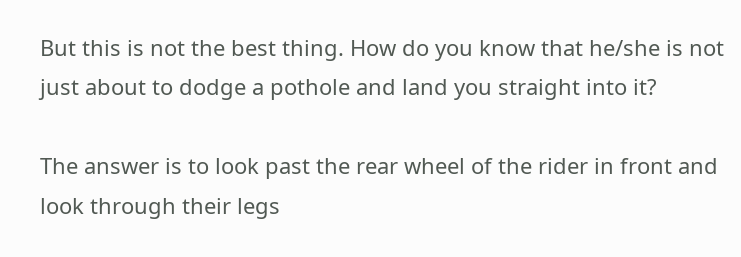But this is not the best thing. How do you know that he/she is not just about to dodge a pothole and land you straight into it?

The answer is to look past the rear wheel of the rider in front and look through their legs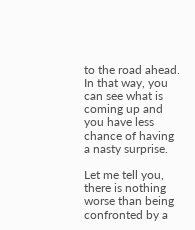to the road ahead. In that way, you can see what is coming up and you have less chance of having a nasty surprise.

Let me tell you, there is nothing worse than being confronted by a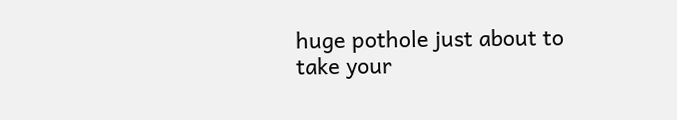huge pothole just about to take your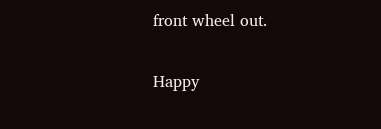front wheel out.

Happy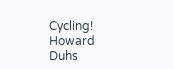Cycling!
Howard Duhs